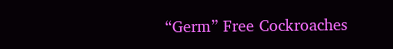“Germ” Free Cockroaches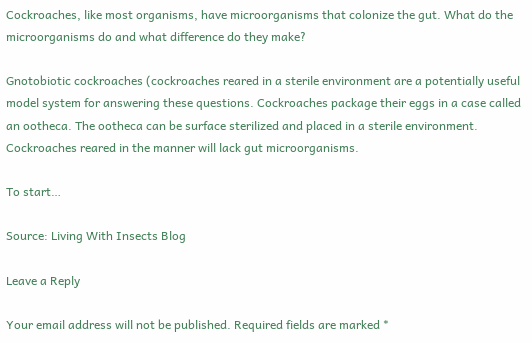Cockroaches, like most organisms, have microorganisms that colonize the gut. What do the microorganisms do and what difference do they make?

Gnotobiotic cockroaches (cockroaches reared in a sterile environment are a potentially useful model system for answering these questions. Cockroaches package their eggs in a case called an ootheca. The ootheca can be surface sterilized and placed in a sterile environment. Cockroaches reared in the manner will lack gut microorganisms.

To start…

Source: Living With Insects Blog

Leave a Reply

Your email address will not be published. Required fields are marked *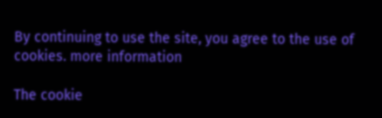By continuing to use the site, you agree to the use of cookies. more information

The cookie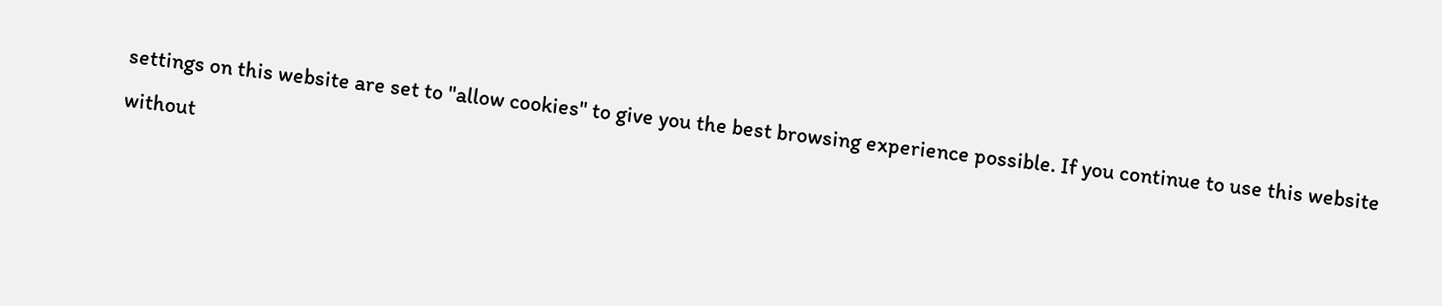settings on this website are set to "allow cookies" to give you the best browsing experience possible. If you continue to use this website without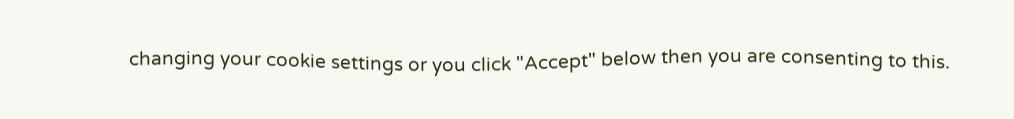changing your cookie settings or you click "Accept" below then you are consenting to this.